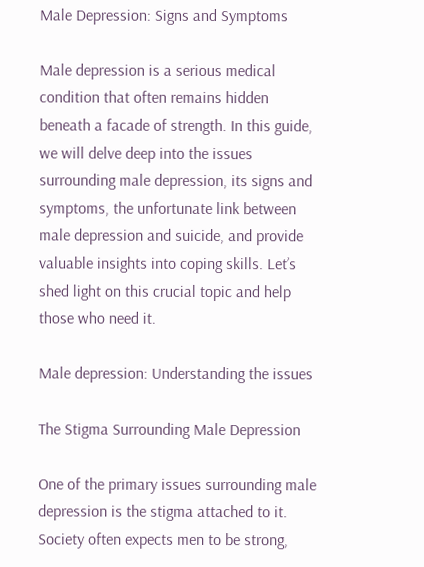Male Depression: Signs and Symptoms

Male depression is a serious medical condition that often remains hidden beneath a facade of strength. In this guide, we will delve deep into the issues surrounding male depression, its signs and symptoms, the unfortunate link between male depression and suicide, and provide valuable insights into coping skills. Let’s shed light on this crucial topic and help those who need it.

Male depression: Understanding the issues

The Stigma Surrounding Male Depression

One of the primary issues surrounding male depression is the stigma attached to it. Society often expects men to be strong,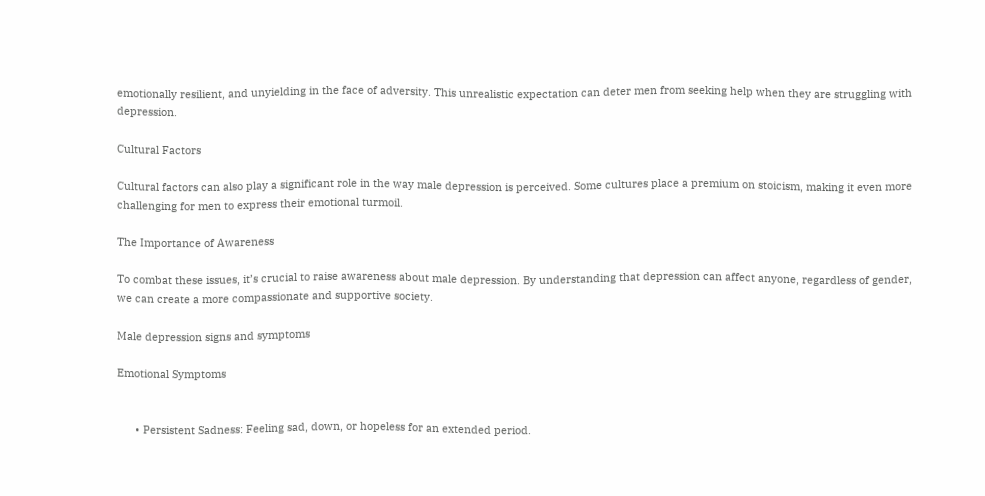emotionally resilient, and unyielding in the face of adversity. This unrealistic expectation can deter men from seeking help when they are struggling with depression.

Cultural Factors

Cultural factors can also play a significant role in the way male depression is perceived. Some cultures place a premium on stoicism, making it even more challenging for men to express their emotional turmoil.

The Importance of Awareness

To combat these issues, it’s crucial to raise awareness about male depression. By understanding that depression can affect anyone, regardless of gender, we can create a more compassionate and supportive society.

Male depression signs and symptoms

Emotional Symptoms


      • Persistent Sadness: Feeling sad, down, or hopeless for an extended period.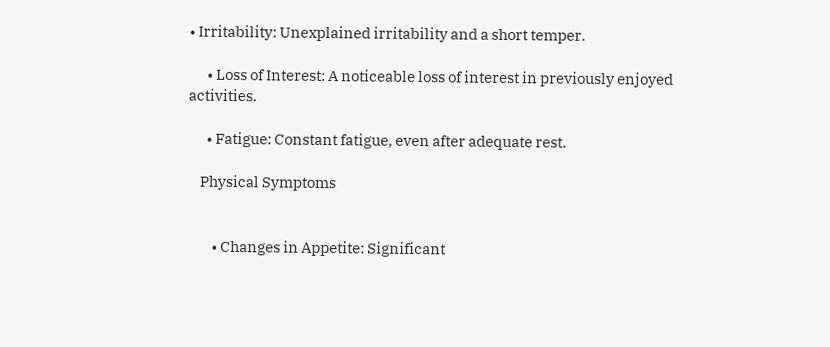• Irritability: Unexplained irritability and a short temper.

      • Loss of Interest: A noticeable loss of interest in previously enjoyed activities.

      • Fatigue: Constant fatigue, even after adequate rest.

    Physical Symptoms


        • Changes in Appetite: Significant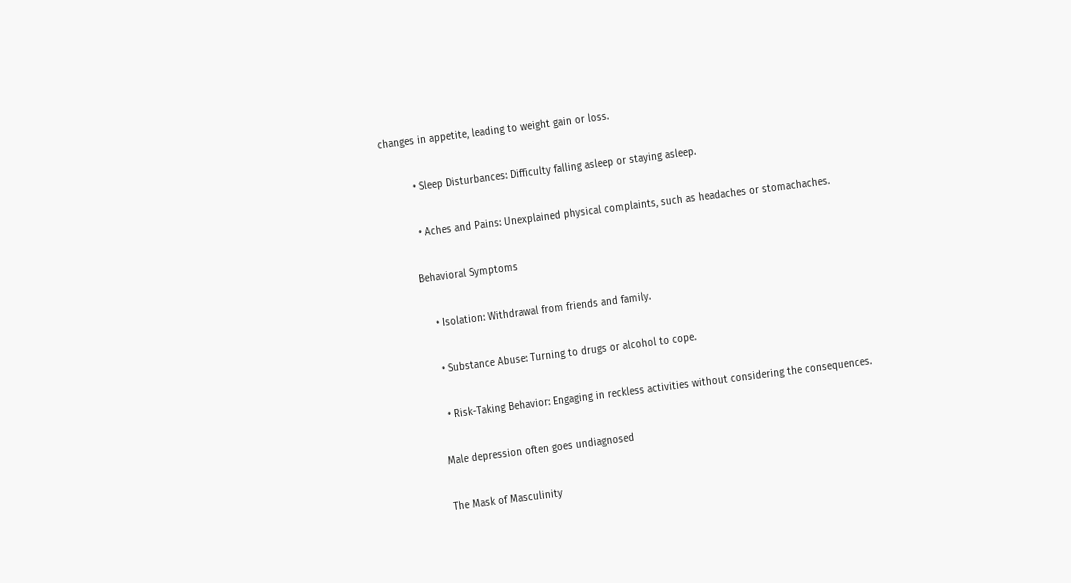changes in appetite, leading to weight gain or loss.

          • Sleep Disturbances: Difficulty falling asleep or staying asleep.

          • Aches and Pains: Unexplained physical complaints, such as headaches or stomachaches.

        Behavioral Symptoms

            • Isolation: Withdrawal from friends and family.

            • Substance Abuse: Turning to drugs or alcohol to cope.

            • Risk-Taking Behavior: Engaging in reckless activities without considering the consequences.

          Male depression often goes undiagnosed

          The Mask of Masculinity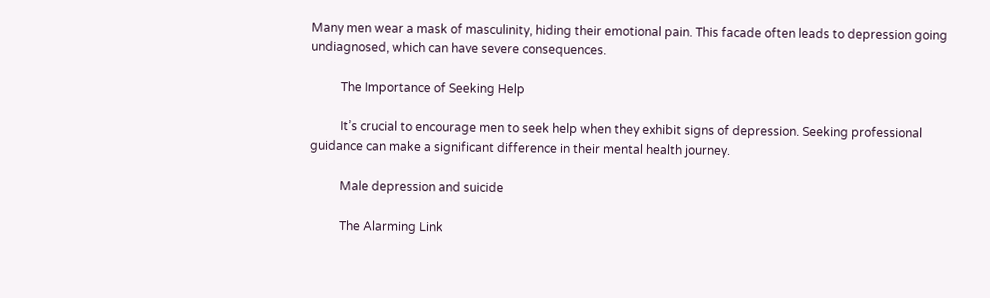Many men wear a mask of masculinity, hiding their emotional pain. This facade often leads to depression going undiagnosed, which can have severe consequences.

          The Importance of Seeking Help

          It’s crucial to encourage men to seek help when they exhibit signs of depression. Seeking professional guidance can make a significant difference in their mental health journey.

          Male depression and suicide

          The Alarming Link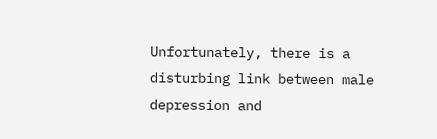Unfortunately, there is a disturbing link between male depression and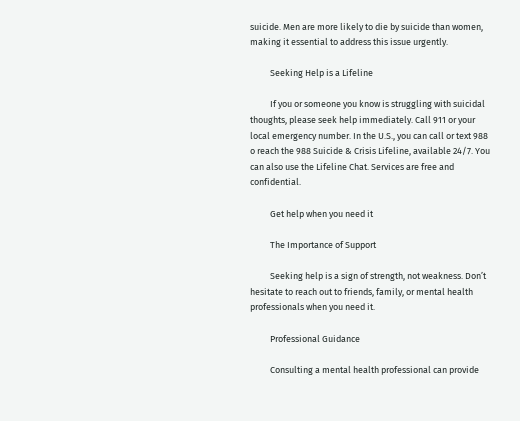suicide. Men are more likely to die by suicide than women, making it essential to address this issue urgently.

          Seeking Help is a Lifeline

          If you or someone you know is struggling with suicidal thoughts, please seek help immediately. Call 911 or your local emergency number. In the U.S., you can call or text 988 o reach the 988 Suicide & Crisis Lifeline, available 24/7. You can also use the Lifeline Chat. Services are free and confidential.

          Get help when you need it

          The Importance of Support

          Seeking help is a sign of strength, not weakness. Don’t hesitate to reach out to friends, family, or mental health professionals when you need it.

          Professional Guidance

          Consulting a mental health professional can provide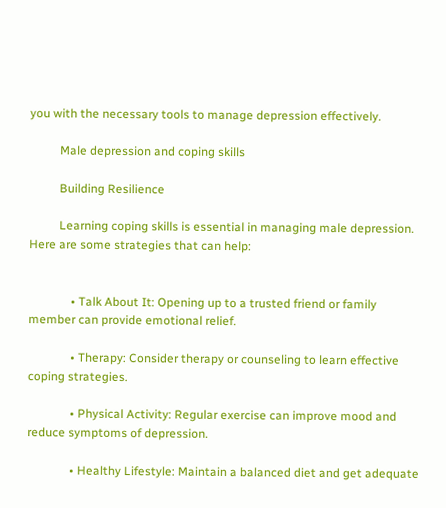you with the necessary tools to manage depression effectively.

          Male depression and coping skills

          Building Resilience

          Learning coping skills is essential in managing male depression. Here are some strategies that can help:


              • Talk About It: Opening up to a trusted friend or family member can provide emotional relief.

              • Therapy: Consider therapy or counseling to learn effective coping strategies.

              • Physical Activity: Regular exercise can improve mood and reduce symptoms of depression.

              • Healthy Lifestyle: Maintain a balanced diet and get adequate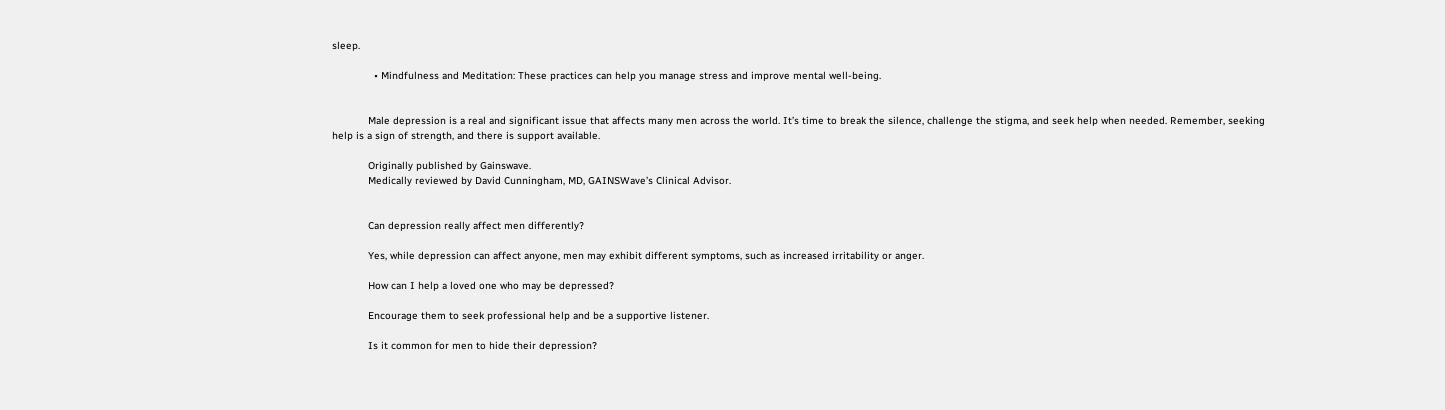sleep.

              • Mindfulness and Meditation: These practices can help you manage stress and improve mental well-being.


            Male depression is a real and significant issue that affects many men across the world. It’s time to break the silence, challenge the stigma, and seek help when needed. Remember, seeking help is a sign of strength, and there is support available.

            Originally published by Gainswave.
            Medically reviewed by David Cunningham, MD, GAINSWave’s Clinical Advisor.


            Can depression really affect men differently?

            Yes, while depression can affect anyone, men may exhibit different symptoms, such as increased irritability or anger.

            How can I help a loved one who may be depressed?

            Encourage them to seek professional help and be a supportive listener.

            Is it common for men to hide their depression?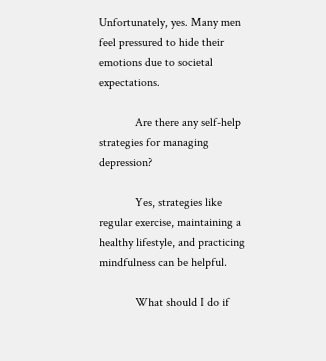Unfortunately, yes. Many men feel pressured to hide their emotions due to societal expectations.

            Are there any self-help strategies for managing depression?

            Yes, strategies like regular exercise, maintaining a healthy lifestyle, and practicing mindfulness can be helpful.

            What should I do if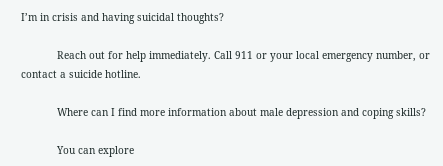I’m in crisis and having suicidal thoughts?

            Reach out for help immediately. Call 911 or your local emergency number, or contact a suicide hotline.

            Where can I find more information about male depression and coping skills?

            You can explore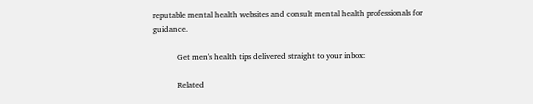reputable mental health websites and consult mental health professionals for guidance.

            Get men's health tips delivered straight to your inbox:

            Related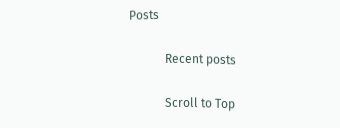Posts

            Recent posts

            Scroll to Top